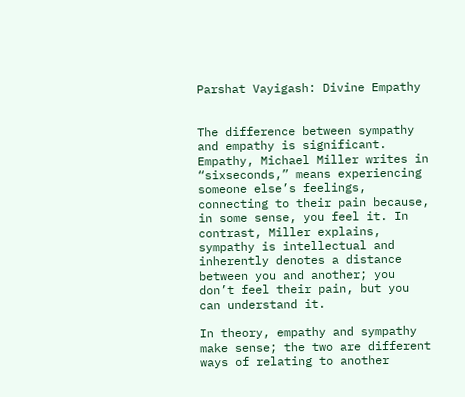Parshat Vayigash: Divine Empathy


The difference between sympathy and empathy is significant. Empathy, Michael Miller writes in “sixseconds,” means experiencing someone else’s feelings, connecting to their pain because, in some sense, you feel it. In contrast, Miller explains, sympathy is intellectual and inherently denotes a distance between you and another; you don’t feel their pain, but you can understand it.

In theory, empathy and sympathy make sense; the two are different ways of relating to another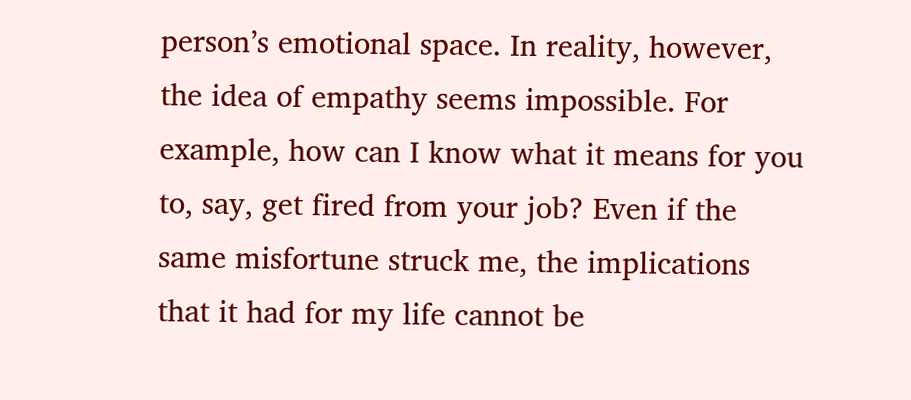person’s emotional space. In reality, however, the idea of empathy seems impossible. For example, how can I know what it means for you to, say, get fired from your job? Even if the same misfortune struck me, the implications that it had for my life cannot be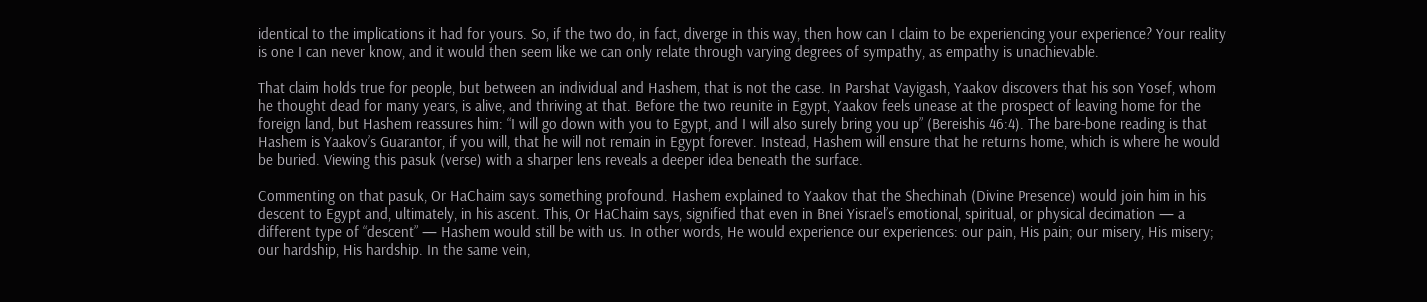identical to the implications it had for yours. So, if the two do, in fact, diverge in this way, then how can I claim to be experiencing your experience? Your reality is one I can never know, and it would then seem like we can only relate through varying degrees of sympathy, as empathy is unachievable.

That claim holds true for people, but between an individual and Hashem, that is not the case. In Parshat Vayigash, Yaakov discovers that his son Yosef, whom he thought dead for many years, is alive, and thriving at that. Before the two reunite in Egypt, Yaakov feels unease at the prospect of leaving home for the foreign land, but Hashem reassures him: “I will go down with you to Egypt, and I will also surely bring you up” (Bereishis 46:4). The bare-bone reading is that Hashem is Yaakov’s Guarantor, if you will, that he will not remain in Egypt forever. Instead, Hashem will ensure that he returns home, which is where he would be buried. Viewing this pasuk (verse) with a sharper lens reveals a deeper idea beneath the surface.

Commenting on that pasuk, Or HaChaim says something profound. Hashem explained to Yaakov that the Shechinah (Divine Presence) would join him in his descent to Egypt and, ultimately, in his ascent. This, Or HaChaim says, signified that even in Bnei Yisrael’s emotional, spiritual, or physical decimation — a different type of “descent” — Hashem would still be with us. In other words, He would experience our experiences: our pain, His pain; our misery, His misery; our hardship, His hardship. In the same vein,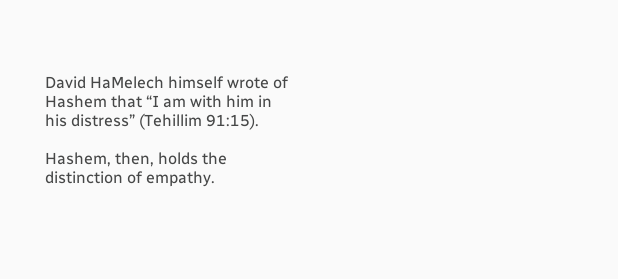David HaMelech himself wrote of Hashem that “I am with him in his distress” (Tehillim 91:15).

Hashem, then, holds the distinction of empathy.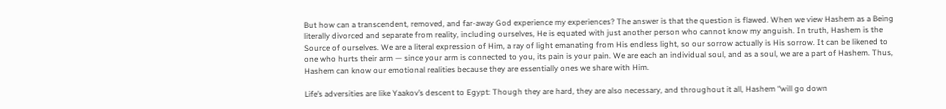But how can a transcendent, removed, and far-away God experience my experiences? The answer is that the question is flawed. When we view Hashem as a Being literally divorced and separate from reality, including ourselves, He is equated with just another person who cannot know my anguish. In truth, Hashem is the Source of ourselves. We are a literal expression of Him, a ray of light emanating from His endless light, so our sorrow actually is His sorrow. It can be likened to one who hurts their arm — since your arm is connected to you, its pain is your pain. We are each an individual soul, and as a soul, we are a part of Hashem. Thus, Hashem can know our emotional realities because they are essentially ones we share with Him.

Life’s adversities are like Yaakov’s descent to Egypt: Though they are hard, they are also necessary, and throughout it all, Hashem “will go down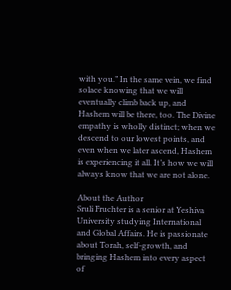with you.” In the same vein, we find solace knowing that we will eventually climb back up, and Hashem will be there, too. The Divine empathy is wholly distinct; when we descend to our lowest points, and even when we later ascend, Hashem is experiencing it all. It’s how we will always know that we are not alone.

About the Author
Sruli Fruchter is a senior at Yeshiva University studying International and Global Affairs. He is passionate about Torah, self-growth, and bringing Hashem into every aspect of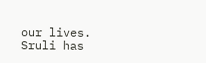our lives. Sruli has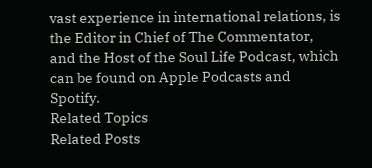vast experience in international relations, is the Editor in Chief of The Commentator, and the Host of the Soul Life Podcast, which can be found on Apple Podcasts and Spotify.
Related Topics
Related Posts